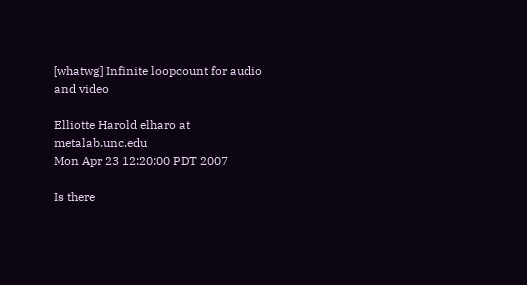[whatwg] Infinite loopcount for audio and video

Elliotte Harold elharo at metalab.unc.edu
Mon Apr 23 12:20:00 PDT 2007

Is there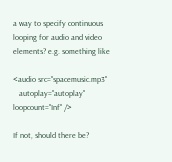a way to specify continuous looping for audio and video
elements? e.g. something like

<audio src="spacemusic.mp3"
   autoplay="autoplay" loopcount="Inf" />

If not, should there be?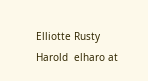Elliotte Rusty Harold  elharo at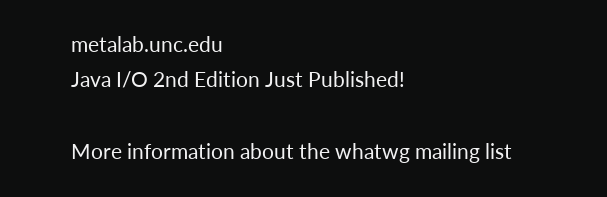metalab.unc.edu
Java I/O 2nd Edition Just Published!

More information about the whatwg mailing list